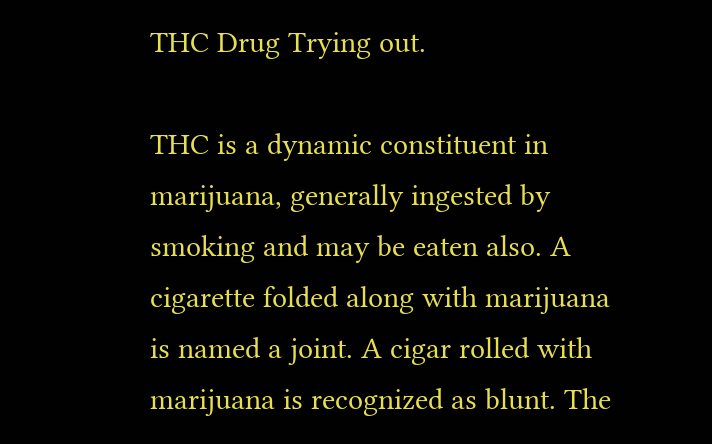THC Drug Trying out.

THC is a dynamic constituent in marijuana, generally ingested by smoking and may be eaten also. A cigarette folded along with marijuana is named a joint. A cigar rolled with marijuana is recognized as blunt. The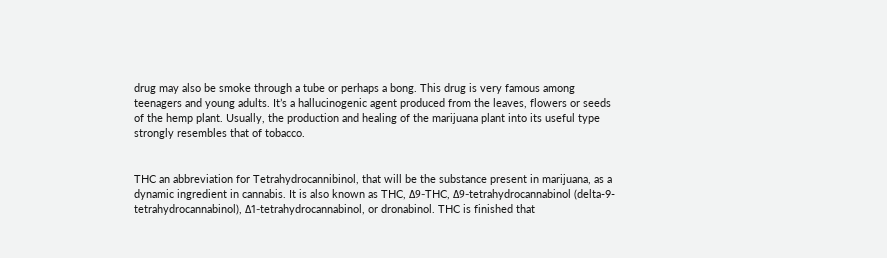drug may also be smoke through a tube or perhaps a bong. This drug is very famous among teenagers and young adults. It’s a hallucinogenic agent produced from the leaves, flowers or seeds of the hemp plant. Usually, the production and healing of the marijuana plant into its useful type strongly resembles that of tobacco.


THC an abbreviation for Tetrahydrocannibinol, that will be the substance present in marijuana, as a dynamic ingredient in cannabis. It is also known as THC, Δ9-THC, Δ9-tetrahydrocannabinol (delta-9-tetrahydrocannabinol), Δ1-tetrahydrocannabinol, or dronabinol. THC is finished that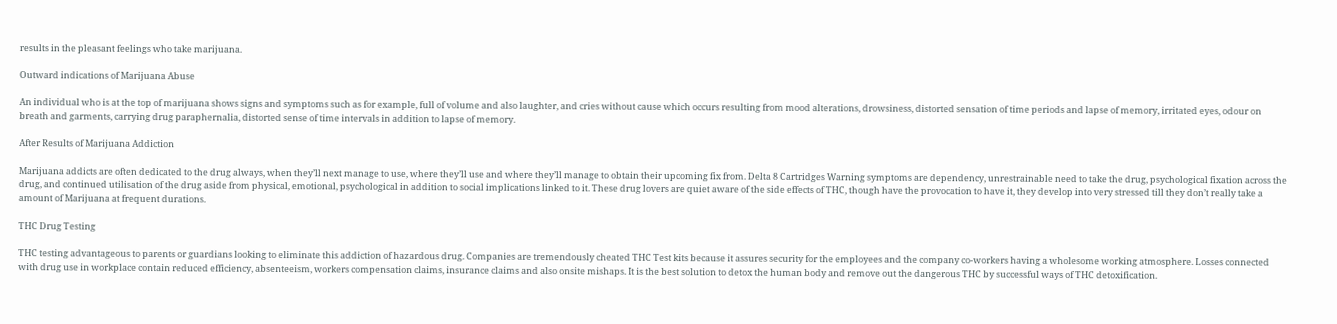results in the pleasant feelings who take marijuana.

Outward indications of Marijuana Abuse

An individual who is at the top of marijuana shows signs and symptoms such as for example, full of volume and also laughter, and cries without cause which occurs resulting from mood alterations, drowsiness, distorted sensation of time periods and lapse of memory, irritated eyes, odour on breath and garments, carrying drug paraphernalia, distorted sense of time intervals in addition to lapse of memory.

After Results of Marijuana Addiction

Marijuana addicts are often dedicated to the drug always, when they’ll next manage to use, where they’ll use and where they’ll manage to obtain their upcoming fix from. Delta 8 Cartridges Warning symptoms are dependency, unrestrainable need to take the drug, psychological fixation across the drug, and continued utilisation of the drug aside from physical, emotional, psychological in addition to social implications linked to it. These drug lovers are quiet aware of the side effects of THC, though have the provocation to have it, they develop into very stressed till they don’t really take a amount of Marijuana at frequent durations.

THC Drug Testing

THC testing advantageous to parents or guardians looking to eliminate this addiction of hazardous drug. Companies are tremendously cheated THC Test kits because it assures security for the employees and the company co-workers having a wholesome working atmosphere. Losses connected with drug use in workplace contain reduced efficiency, absenteeism, workers compensation claims, insurance claims and also onsite mishaps. It is the best solution to detox the human body and remove out the dangerous THC by successful ways of THC detoxification.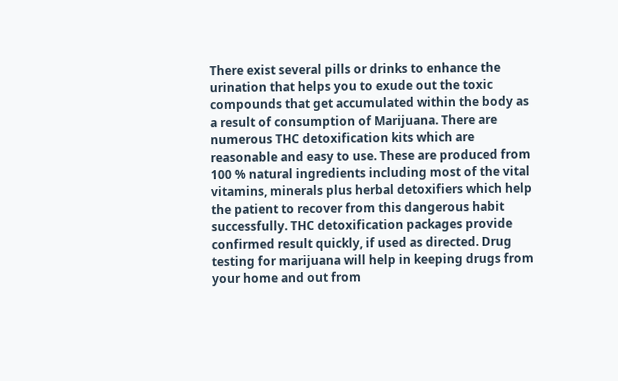There exist several pills or drinks to enhance the urination that helps you to exude out the toxic compounds that get accumulated within the body as a result of consumption of Marijuana. There are numerous THC detoxification kits which are reasonable and easy to use. These are produced from 100 % natural ingredients including most of the vital vitamins, minerals plus herbal detoxifiers which help the patient to recover from this dangerous habit successfully. THC detoxification packages provide confirmed result quickly, if used as directed. Drug testing for marijuana will help in keeping drugs from your home and out from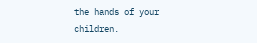the hands of your children.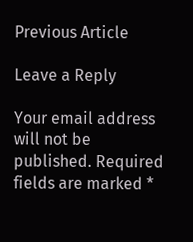Previous Article

Leave a Reply

Your email address will not be published. Required fields are marked *